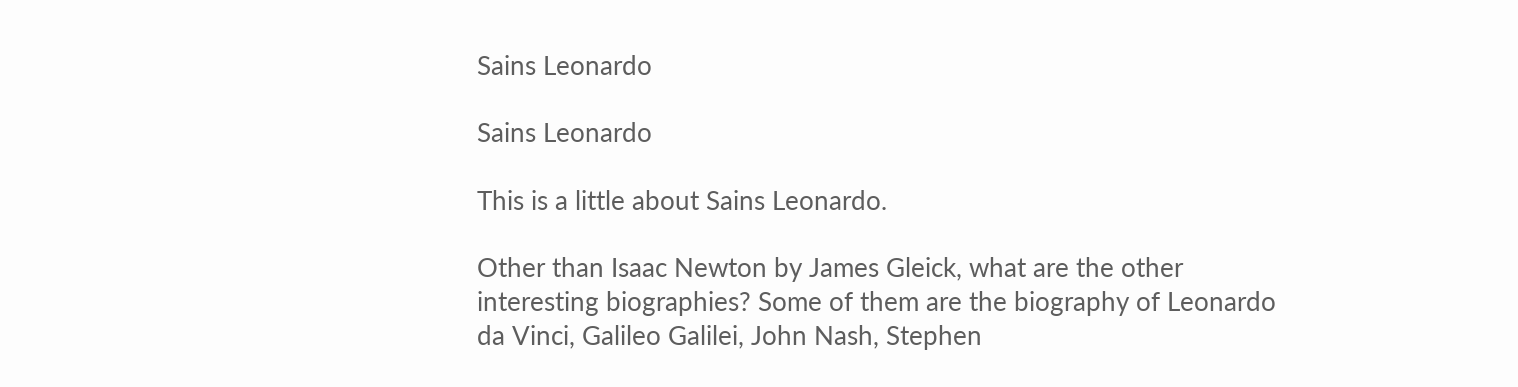Sains Leonardo

Sains Leonardo

This is a little about Sains Leonardo.

Other than Isaac Newton by James Gleick, what are the other interesting biographies? Some of them are the biography of Leonardo da Vinci, Galileo Galilei, John Nash, Stephen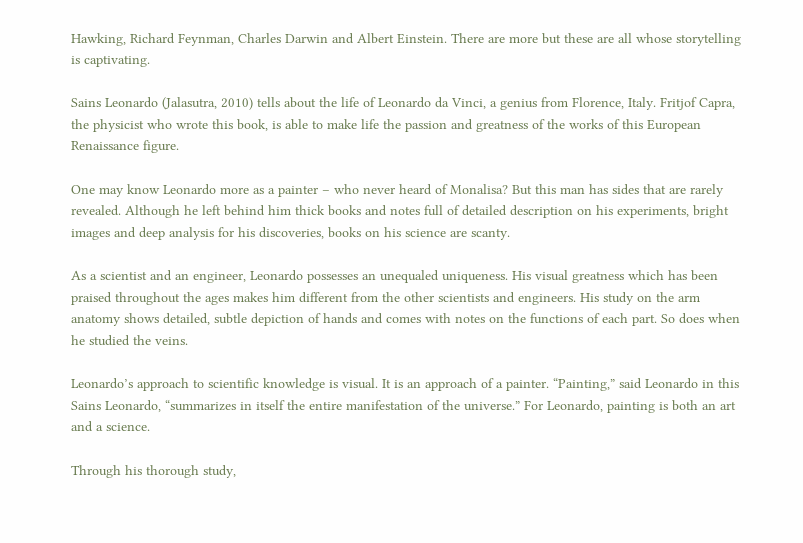Hawking, Richard Feynman, Charles Darwin and Albert Einstein. There are more but these are all whose storytelling is captivating.

Sains Leonardo (Jalasutra, 2010) tells about the life of Leonardo da Vinci, a genius from Florence, Italy. Fritjof Capra, the physicist who wrote this book, is able to make life the passion and greatness of the works of this European Renaissance figure.

One may know Leonardo more as a painter – who never heard of Monalisa? But this man has sides that are rarely revealed. Although he left behind him thick books and notes full of detailed description on his experiments, bright images and deep analysis for his discoveries, books on his science are scanty.

As a scientist and an engineer, Leonardo possesses an unequaled uniqueness. His visual greatness which has been praised throughout the ages makes him different from the other scientists and engineers. His study on the arm anatomy shows detailed, subtle depiction of hands and comes with notes on the functions of each part. So does when he studied the veins.

Leonardo’s approach to scientific knowledge is visual. It is an approach of a painter. “Painting,” said Leonardo in this Sains Leonardo, “summarizes in itself the entire manifestation of the universe.” For Leonardo, painting is both an art and a science.

Through his thorough study,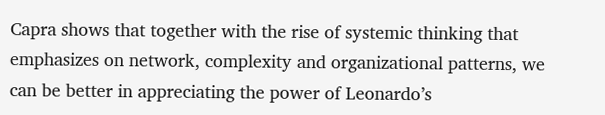Capra shows that together with the rise of systemic thinking that emphasizes on network, complexity and organizational patterns, we can be better in appreciating the power of Leonardo’s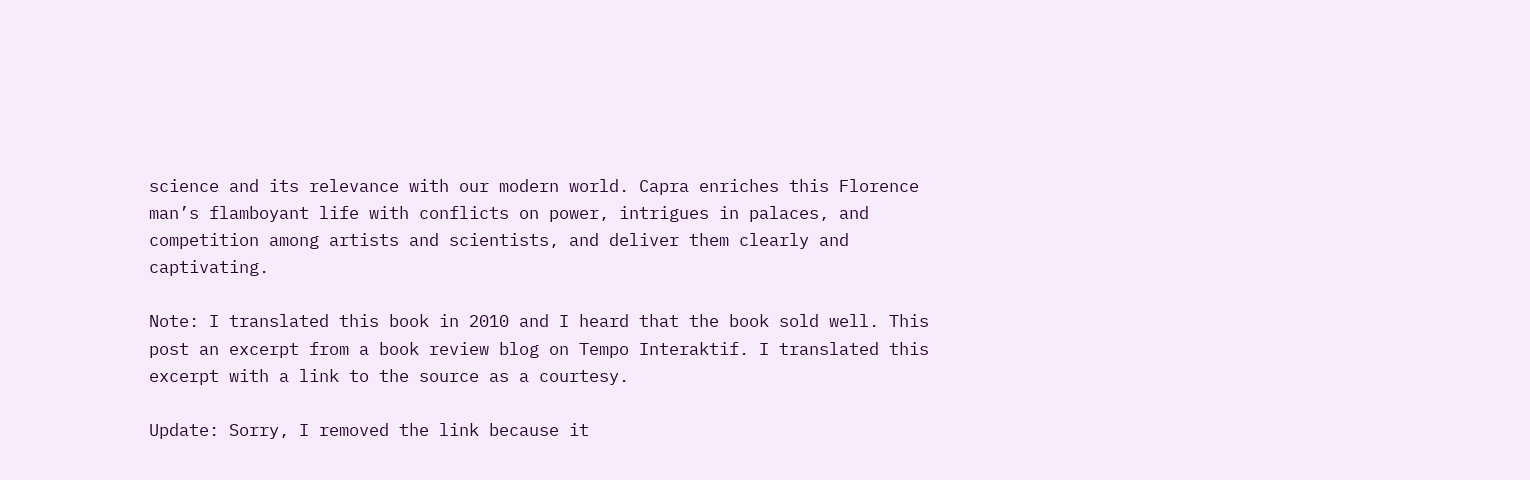science and its relevance with our modern world. Capra enriches this Florence man’s flamboyant life with conflicts on power, intrigues in palaces, and competition among artists and scientists, and deliver them clearly and captivating.

Note: I translated this book in 2010 and I heard that the book sold well. This post an excerpt from a book review blog on Tempo Interaktif. I translated this excerpt with a link to the source as a courtesy.

Update: Sorry, I removed the link because it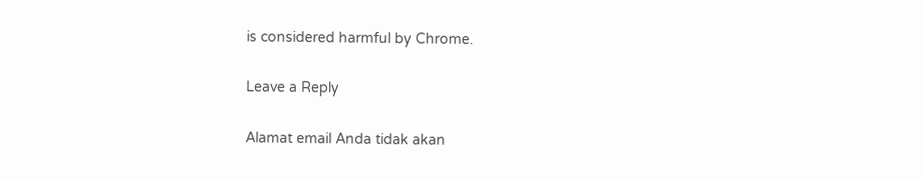is considered harmful by Chrome.

Leave a Reply

Alamat email Anda tidak akan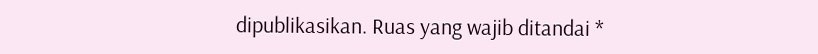dipublikasikan. Ruas yang wajib ditandai *